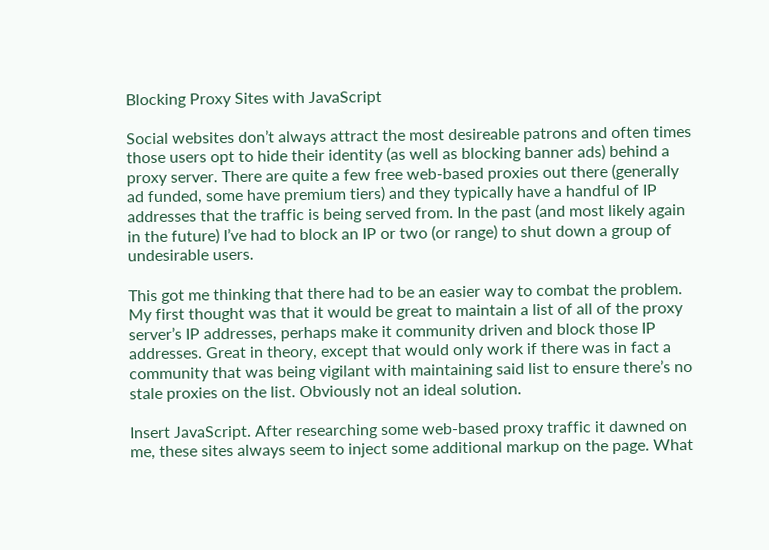Blocking Proxy Sites with JavaScript

Social websites don’t always attract the most desireable patrons and often times those users opt to hide their identity (as well as blocking banner ads) behind a proxy server. There are quite a few free web-based proxies out there (generally ad funded, some have premium tiers) and they typically have a handful of IP addresses that the traffic is being served from. In the past (and most likely again in the future) I’ve had to block an IP or two (or range) to shut down a group of undesirable users.

This got me thinking that there had to be an easier way to combat the problem. My first thought was that it would be great to maintain a list of all of the proxy server’s IP addresses, perhaps make it community driven and block those IP addresses. Great in theory, except that would only work if there was in fact a community that was being vigilant with maintaining said list to ensure there’s no stale proxies on the list. Obviously not an ideal solution.

Insert JavaScript. After researching some web-based proxy traffic it dawned on me, these sites always seem to inject some additional markup on the page. What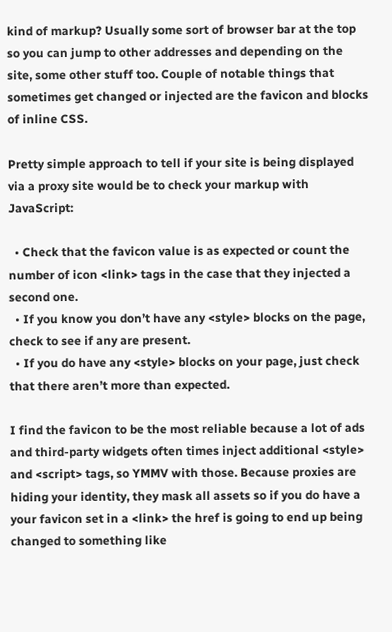kind of markup? Usually some sort of browser bar at the top so you can jump to other addresses and depending on the site, some other stuff too. Couple of notable things that sometimes get changed or injected are the favicon and blocks of inline CSS.

Pretty simple approach to tell if your site is being displayed via a proxy site would be to check your markup with JavaScript:

  • Check that the favicon value is as expected or count the number of icon <link> tags in the case that they injected a second one.
  • If you know you don’t have any <style> blocks on the page, check to see if any are present.
  • If you do have any <style> blocks on your page, just check that there aren’t more than expected.

I find the favicon to be the most reliable because a lot of ads and third-party widgets often times inject additional <style> and <script> tags, so YMMV with those. Because proxies are hiding your identity, they mask all assets so if you do have a your favicon set in a <link> the href is going to end up being changed to something like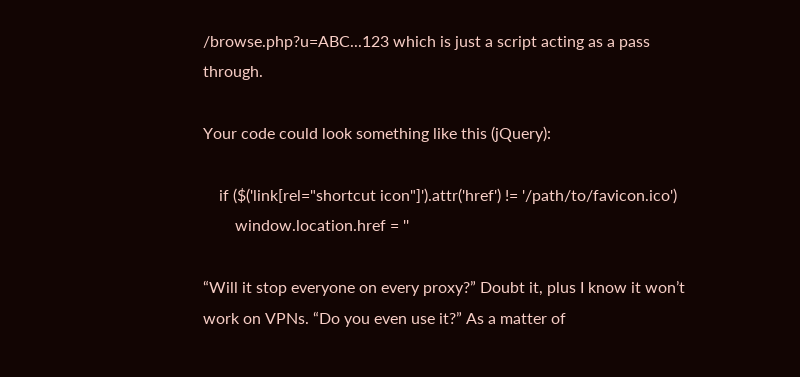/browse.php?u=ABC...123 which is just a script acting as a pass through.

Your code could look something like this (jQuery):

    if ($('link[rel="shortcut icon"]').attr('href') != '/path/to/favicon.ico')
        window.location.href = ''

“Will it stop everyone on every proxy?” Doubt it, plus I know it won’t work on VPNs. “Do you even use it?” As a matter of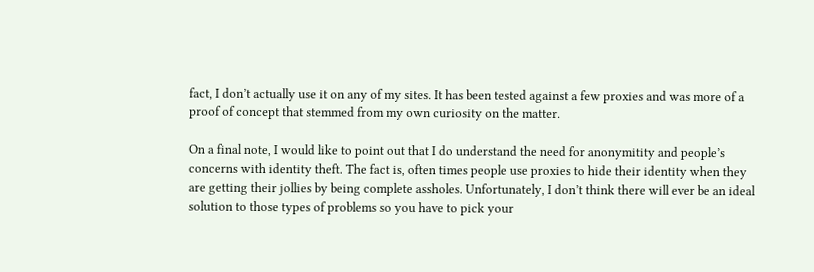fact, I don’t actually use it on any of my sites. It has been tested against a few proxies and was more of a proof of concept that stemmed from my own curiosity on the matter.

On a final note, I would like to point out that I do understand the need for anonymitity and people’s concerns with identity theft. The fact is, often times people use proxies to hide their identity when they are getting their jollies by being complete assholes. Unfortunately, I don’t think there will ever be an ideal solution to those types of problems so you have to pick your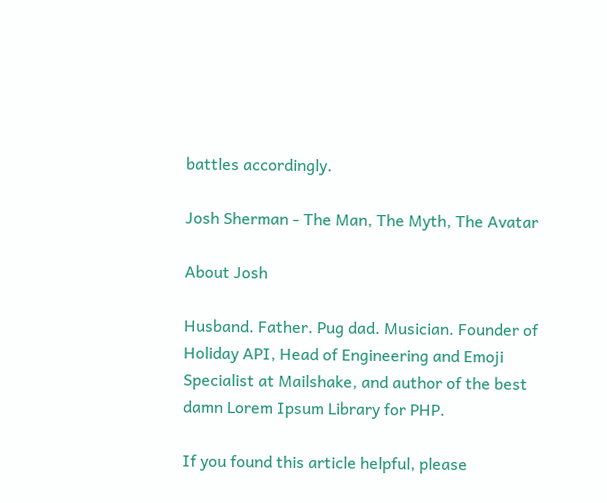battles accordingly.

Josh Sherman - The Man, The Myth, The Avatar

About Josh

Husband. Father. Pug dad. Musician. Founder of Holiday API, Head of Engineering and Emoji Specialist at Mailshake, and author of the best damn Lorem Ipsum Library for PHP.

If you found this article helpful, please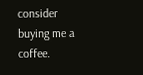consider buying me a coffee.